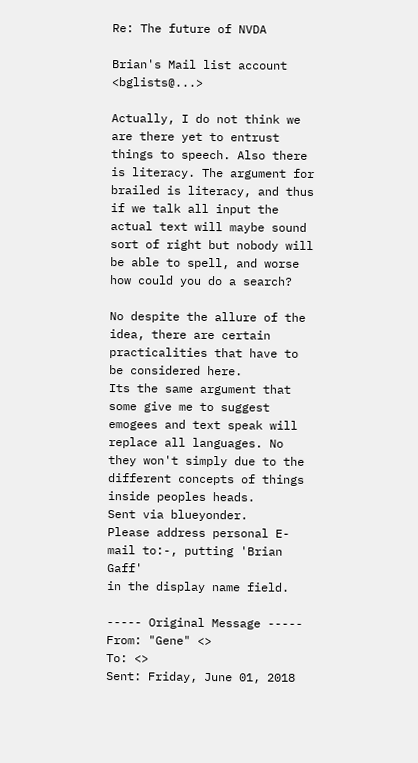Re: The future of NVDA

Brian's Mail list account <bglists@...>

Actually, I do not think we are there yet to entrust things to speech. Also there is literacy. The argument for brailed is literacy, and thus if we talk all input the actual text will maybe sound sort of right but nobody will be able to spell, and worse how could you do a search?

No despite the allure of the idea, there are certain practicalities that have to be considered here.
Its the same argument that some give me to suggest emogees and text speak will replace all languages. No they won't simply due to the different concepts of things inside peoples heads.
Sent via blueyonder.
Please address personal E-mail to:-, putting 'Brian Gaff'
in the display name field.

----- Original Message -----
From: "Gene" <>
To: <>
Sent: Friday, June 01, 2018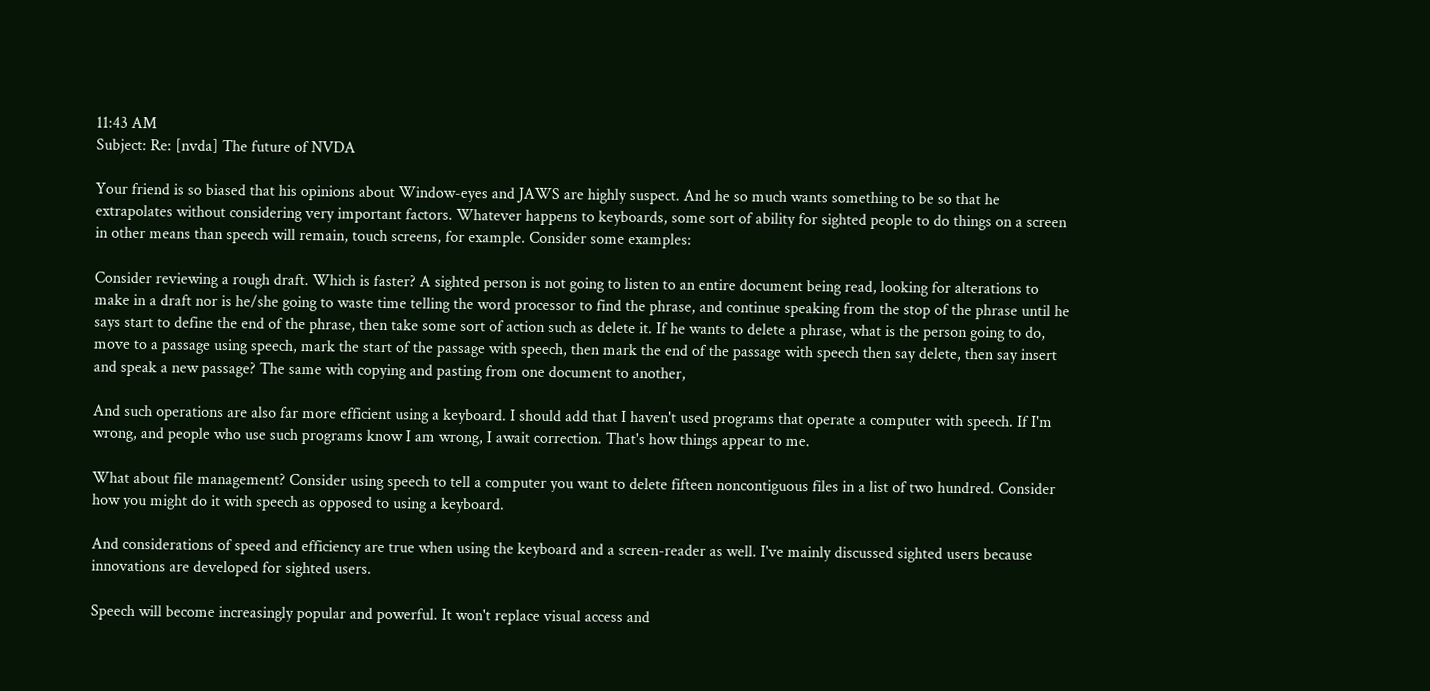11:43 AM
Subject: Re: [nvda] The future of NVDA

Your friend is so biased that his opinions about Window-eyes and JAWS are highly suspect. And he so much wants something to be so that he extrapolates without considering very important factors. Whatever happens to keyboards, some sort of ability for sighted people to do things on a screen in other means than speech will remain, touch screens, for example. Consider some examples:

Consider reviewing a rough draft. Which is faster? A sighted person is not going to listen to an entire document being read, looking for alterations to make in a draft nor is he/she going to waste time telling the word processor to find the phrase, and continue speaking from the stop of the phrase until he says start to define the end of the phrase, then take some sort of action such as delete it. If he wants to delete a phrase, what is the person going to do, move to a passage using speech, mark the start of the passage with speech, then mark the end of the passage with speech then say delete, then say insert and speak a new passage? The same with copying and pasting from one document to another,

And such operations are also far more efficient using a keyboard. I should add that I haven't used programs that operate a computer with speech. If I'm wrong, and people who use such programs know I am wrong, I await correction. That's how things appear to me.

What about file management? Consider using speech to tell a computer you want to delete fifteen noncontiguous files in a list of two hundred. Consider how you might do it with speech as opposed to using a keyboard.

And considerations of speed and efficiency are true when using the keyboard and a screen-reader as well. I've mainly discussed sighted users because innovations are developed for sighted users.

Speech will become increasingly popular and powerful. It won't replace visual access and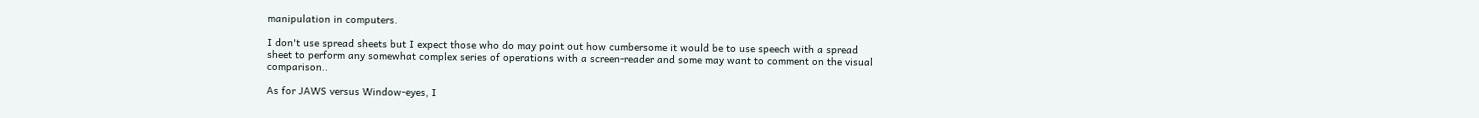manipulation in computers.

I don't use spread sheets but I expect those who do may point out how cumbersome it would be to use speech with a spread sheet to perform any somewhat complex series of operations with a screen-reader and some may want to comment on the visual comparison..

As for JAWS versus Window-eyes, I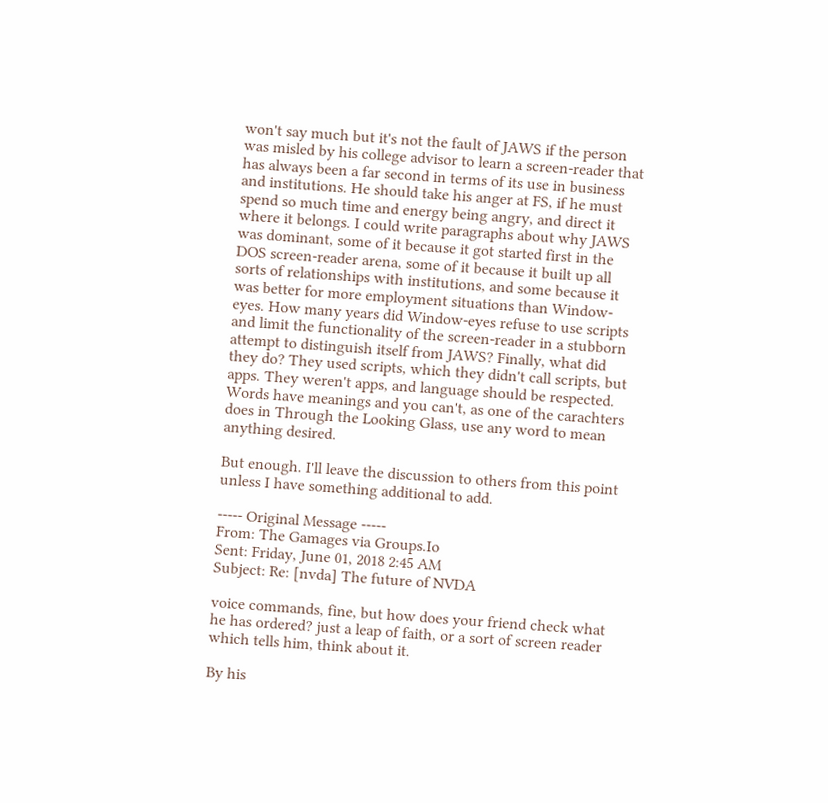won't say much but it's not the fault of JAWS if the person was misled by his college advisor to learn a screen-reader that has always been a far second in terms of its use in business and institutions. He should take his anger at FS, if he must spend so much time and energy being angry, and direct it where it belongs. I could write paragraphs about why JAWS was dominant, some of it because it got started first in the DOS screen-reader arena, some of it because it built up all sorts of relationships with institutions, and some because it was better for more employment situations than Window-eyes. How many years did Window-eyes refuse to use scripts and limit the functionality of the screen-reader in a stubborn attempt to distinguish itself from JAWS? Finally, what did they do? They used scripts, which they didn't call scripts, but apps. They weren't apps, and language should be respected. Words have meanings and you can't, as one of the carachters does in Through the Looking Glass, use any word to mean anything desired.

But enough. I'll leave the discussion to others from this point unless I have something additional to add.

----- Original Message -----
From: The Gamages via Groups.Io
Sent: Friday, June 01, 2018 2:45 AM
Subject: Re: [nvda] The future of NVDA

voice commands, fine, but how does your friend check what he has ordered? just a leap of faith, or a sort of screen reader which tells him, think about it.

By his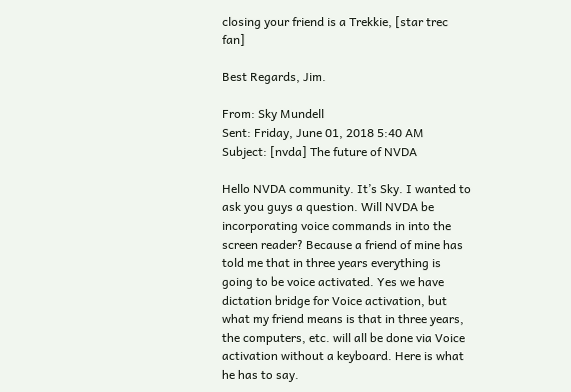closing your friend is a Trekkie, [star trec fan]

Best Regards, Jim.

From: Sky Mundell
Sent: Friday, June 01, 2018 5:40 AM
Subject: [nvda] The future of NVDA

Hello NVDA community. It’s Sky. I wanted to ask you guys a question. Will NVDA be incorporating voice commands in into the screen reader? Because a friend of mine has told me that in three years everything is going to be voice activated. Yes we have dictation bridge for Voice activation, but what my friend means is that in three years, the computers, etc. will all be done via Voice activation without a keyboard. Here is what he has to say.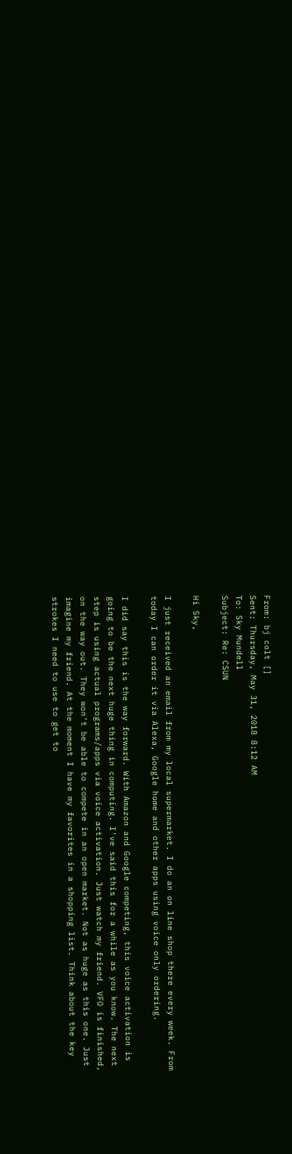From: bj colt []
Sent: Thursday, May 31, 2018 8:12 AM
To: Sky Mundell
Subject: Re: CSUN

Hi Sky,

I just received an email from my local supermarket. I do an on line shop there every week. From today I can order it via Alexa, Google home and other apps using voice only ordering.

I did say this is the way forward. With Amazon and Google competing, this voice activation is going to be the next huge thing in computing. I've said this for a while as you know. The next step is using actual programs/apps via voice activation. Just watch my friend. VFO is finished, on the way out. They won't be able to compete in an open market. Not as huge as this one. Just imagine my friend. At the moment I have my favorites in a shopping list. Think about the key strokes I need to use to get to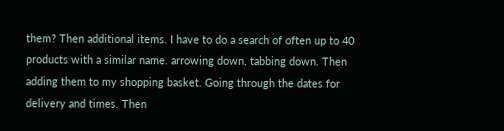them? Then additional items. I have to do a search of often up to 40 products with a similar name. arrowing down, tabbing down. Then adding them to my shopping basket. Going through the dates for delivery and times. Then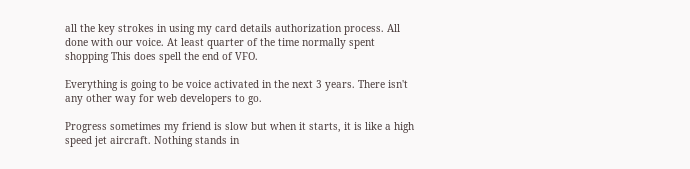all the key strokes in using my card details authorization process. All done with our voice. At least quarter of the time normally spent shopping This does spell the end of VFO.

Everything is going to be voice activated in the next 3 years. There isn't any other way for web developers to go.

Progress sometimes my friend is slow but when it starts, it is like a high speed jet aircraft. Nothing stands in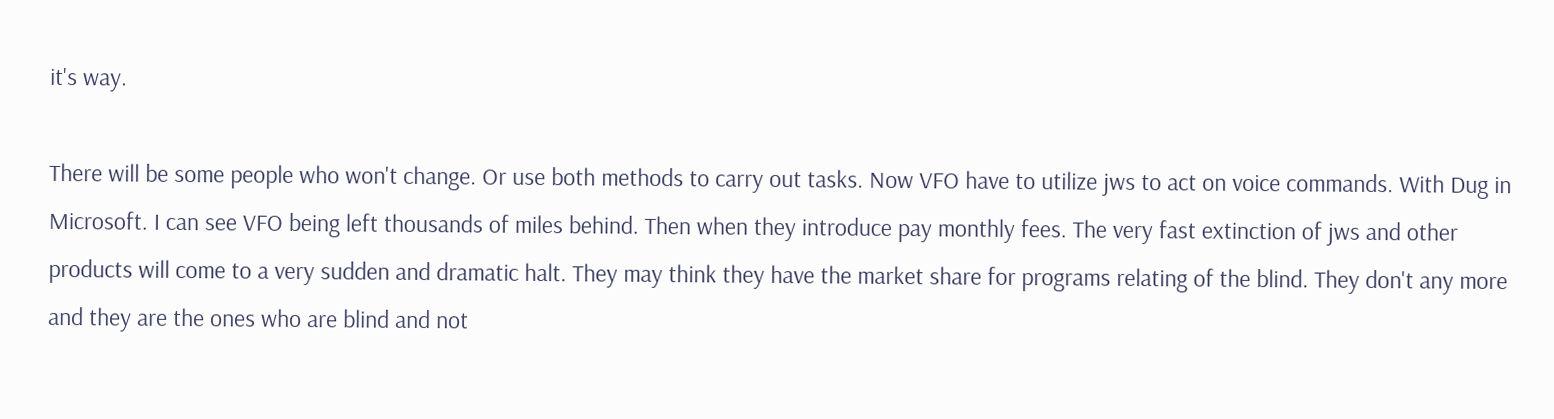it's way.

There will be some people who won't change. Or use both methods to carry out tasks. Now VFO have to utilize jws to act on voice commands. With Dug in Microsoft. I can see VFO being left thousands of miles behind. Then when they introduce pay monthly fees. The very fast extinction of jws and other products will come to a very sudden and dramatic halt. They may think they have the market share for programs relating of the blind. They don't any more and they are the ones who are blind and not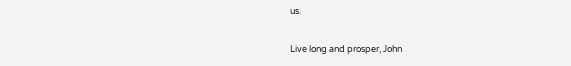us.

Live long and prosper, John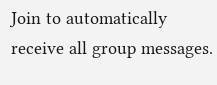Join to automatically receive all group messages.